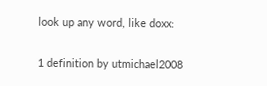look up any word, like doxx:

1 definition by utmichael2008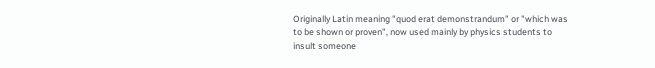Originally Latin meaning "quod erat demonstrandum" or "which was to be shown or proven", now used mainly by physics students to insult someone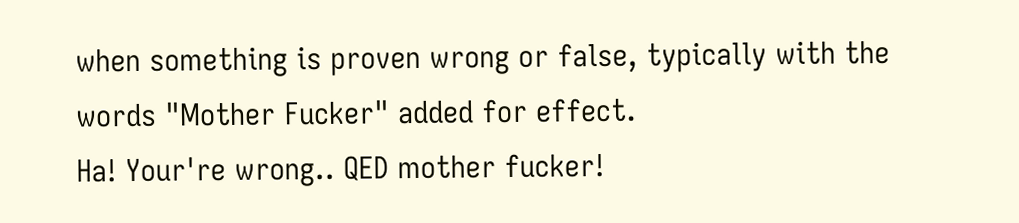when something is proven wrong or false, typically with the words "Mother Fucker" added for effect.
Ha! Your're wrong.. QED mother fucker!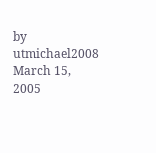by utmichael2008 March 15, 2005